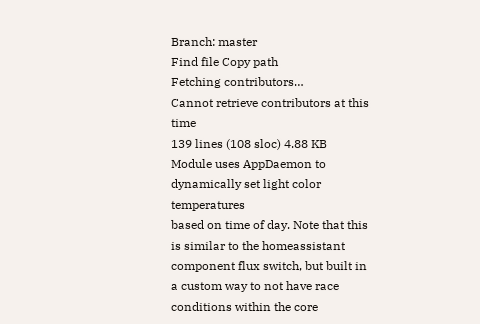Branch: master
Find file Copy path
Fetching contributors…
Cannot retrieve contributors at this time
139 lines (108 sloc) 4.88 KB
Module uses AppDaemon to dynamically set light color temperatures
based on time of day. Note that this is similar to the homeassistant
component flux switch, but built in a custom way to not have race
conditions within the core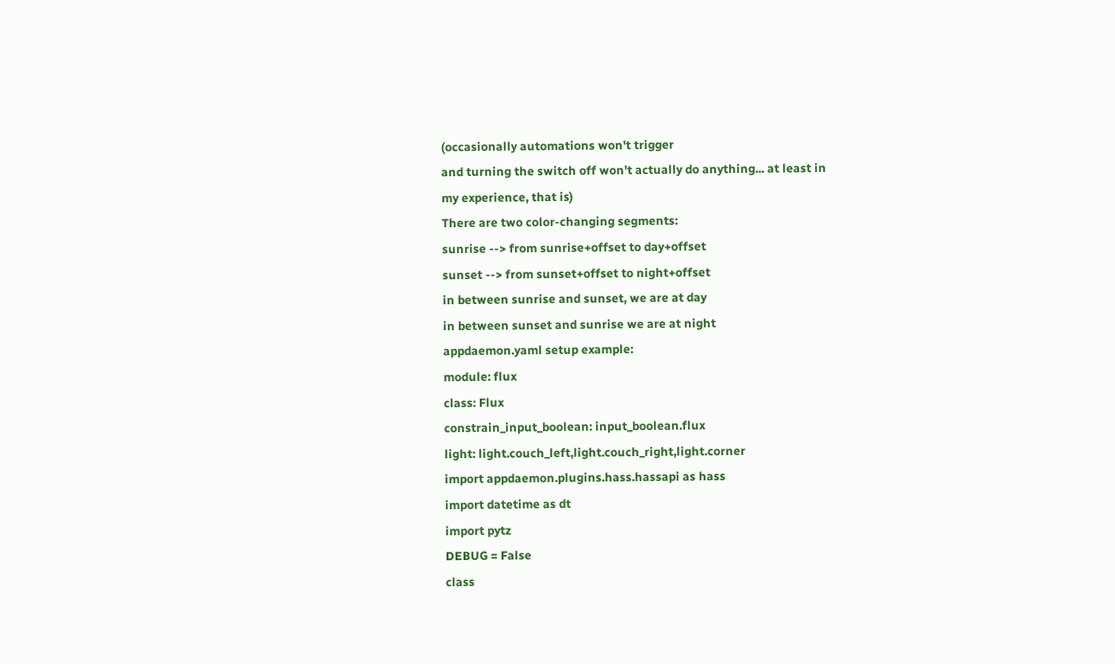(occasionally automations won't trigger
and turning the switch off won't actually do anything... at least in
my experience, that is)
There are two color-changing segments:
sunrise --> from sunrise+offset to day+offset
sunset --> from sunset+offset to night+offset
in between sunrise and sunset, we are at day
in between sunset and sunrise we are at night
appdaemon.yaml setup example:
module: flux
class: Flux
constrain_input_boolean: input_boolean.flux
light: light.couch_left,light.couch_right,light.corner
import appdaemon.plugins.hass.hassapi as hass
import datetime as dt
import pytz
DEBUG = False
class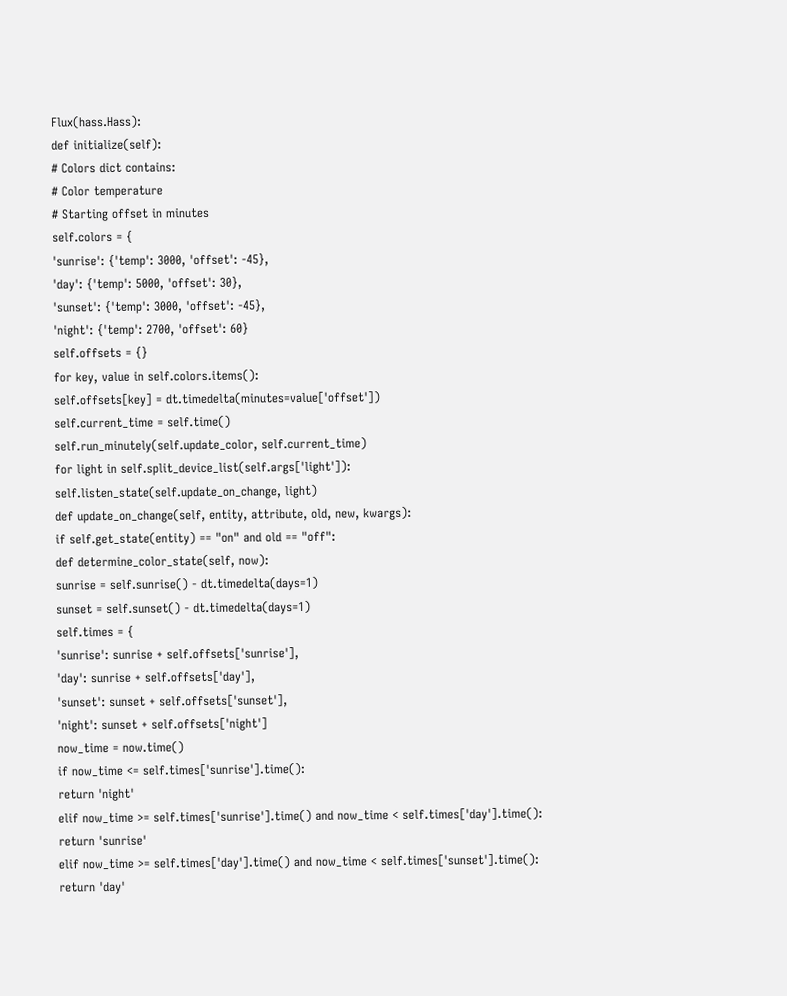Flux(hass.Hass):
def initialize(self):
# Colors dict contains:
# Color temperature
# Starting offset in minutes
self.colors = {
'sunrise': {'temp': 3000, 'offset': -45},
'day': {'temp': 5000, 'offset': 30},
'sunset': {'temp': 3000, 'offset': -45},
'night': {'temp': 2700, 'offset': 60}
self.offsets = {}
for key, value in self.colors.items():
self.offsets[key] = dt.timedelta(minutes=value['offset'])
self.current_time = self.time()
self.run_minutely(self.update_color, self.current_time)
for light in self.split_device_list(self.args['light']):
self.listen_state(self.update_on_change, light)
def update_on_change(self, entity, attribute, old, new, kwargs):
if self.get_state(entity) == "on" and old == "off":
def determine_color_state(self, now):
sunrise = self.sunrise() - dt.timedelta(days=1)
sunset = self.sunset() - dt.timedelta(days=1)
self.times = {
'sunrise': sunrise + self.offsets['sunrise'],
'day': sunrise + self.offsets['day'],
'sunset': sunset + self.offsets['sunset'],
'night': sunset + self.offsets['night']
now_time = now.time()
if now_time <= self.times['sunrise'].time():
return 'night'
elif now_time >= self.times['sunrise'].time() and now_time < self.times['day'].time():
return 'sunrise'
elif now_time >= self.times['day'].time() and now_time < self.times['sunset'].time():
return 'day'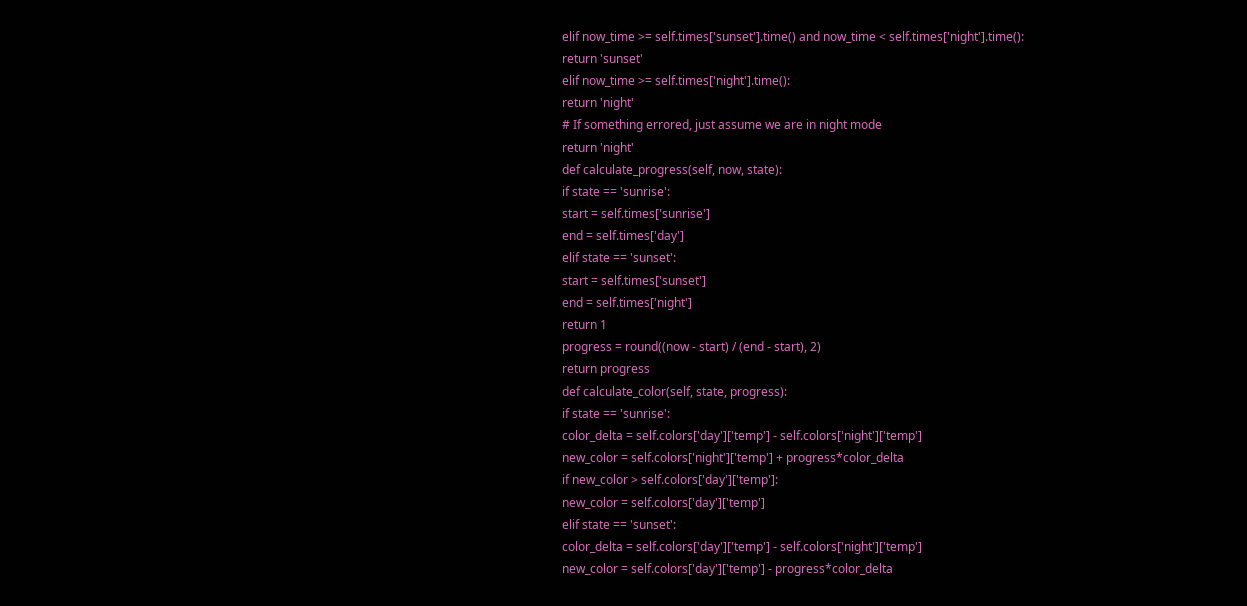elif now_time >= self.times['sunset'].time() and now_time < self.times['night'].time():
return 'sunset'
elif now_time >= self.times['night'].time():
return 'night'
# If something errored, just assume we are in night mode
return 'night'
def calculate_progress(self, now, state):
if state == 'sunrise':
start = self.times['sunrise']
end = self.times['day']
elif state == 'sunset':
start = self.times['sunset']
end = self.times['night']
return 1
progress = round((now - start) / (end - start), 2)
return progress
def calculate_color(self, state, progress):
if state == 'sunrise':
color_delta = self.colors['day']['temp'] - self.colors['night']['temp']
new_color = self.colors['night']['temp'] + progress*color_delta
if new_color > self.colors['day']['temp']:
new_color = self.colors['day']['temp']
elif state == 'sunset':
color_delta = self.colors['day']['temp'] - self.colors['night']['temp']
new_color = self.colors['day']['temp'] - progress*color_delta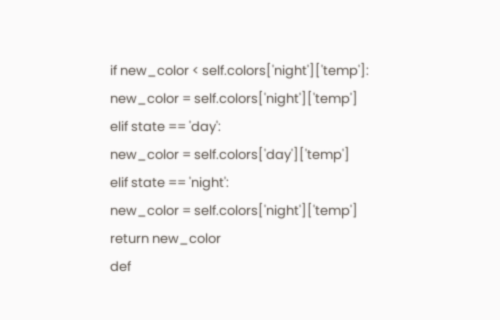if new_color < self.colors['night']['temp']:
new_color = self.colors['night']['temp']
elif state == 'day':
new_color = self.colors['day']['temp']
elif state == 'night':
new_color = self.colors['night']['temp']
return new_color
def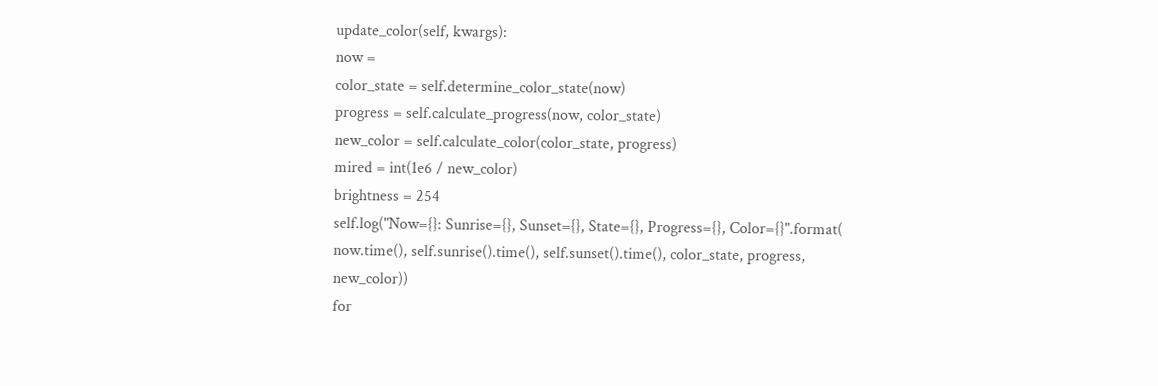update_color(self, kwargs):
now =
color_state = self.determine_color_state(now)
progress = self.calculate_progress(now, color_state)
new_color = self.calculate_color(color_state, progress)
mired = int(1e6 / new_color)
brightness = 254
self.log("Now={}: Sunrise={}, Sunset={}, State={}, Progress={}, Color={}".format(
now.time(), self.sunrise().time(), self.sunset().time(), color_state, progress, new_color))
for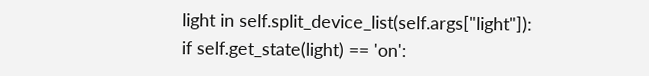light in self.split_device_list(self.args["light"]):
if self.get_state(light) == 'on':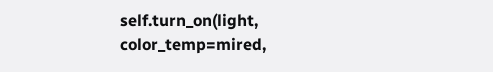self.turn_on(light, color_temp=mired,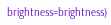brightness=brightness)